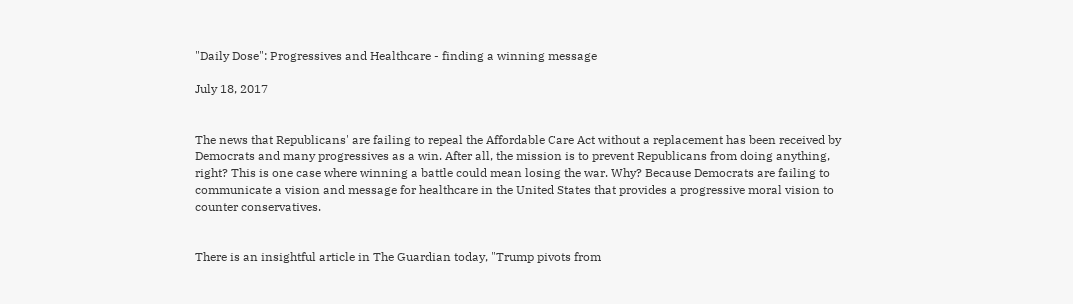"Daily Dose": Progressives and Healthcare - finding a winning message

July 18, 2017


The news that Republicans' are failing to repeal the Affordable Care Act without a replacement has been received by Democrats and many progressives as a win. After all, the mission is to prevent Republicans from doing anything, right? This is one case where winning a battle could mean losing the war. Why? Because Democrats are failing to communicate a vision and message for healthcare in the United States that provides a progressive moral vision to counter conservatives.


There is an insightful article in The Guardian today, "Trump pivots from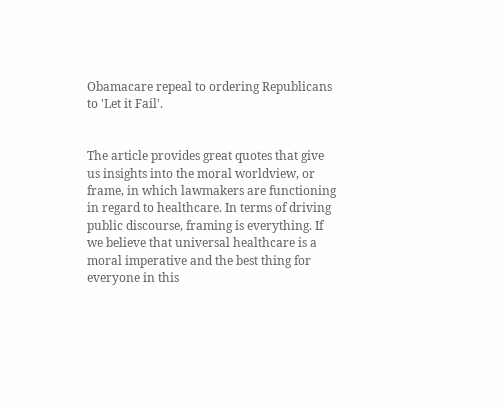Obamacare repeal to ordering Republicans to 'Let it Fail'.


The article provides great quotes that give us insights into the moral worldview, or frame, in which lawmakers are functioning in regard to healthcare. In terms of driving public discourse, framing is everything. If we believe that universal healthcare is a moral imperative and the best thing for everyone in this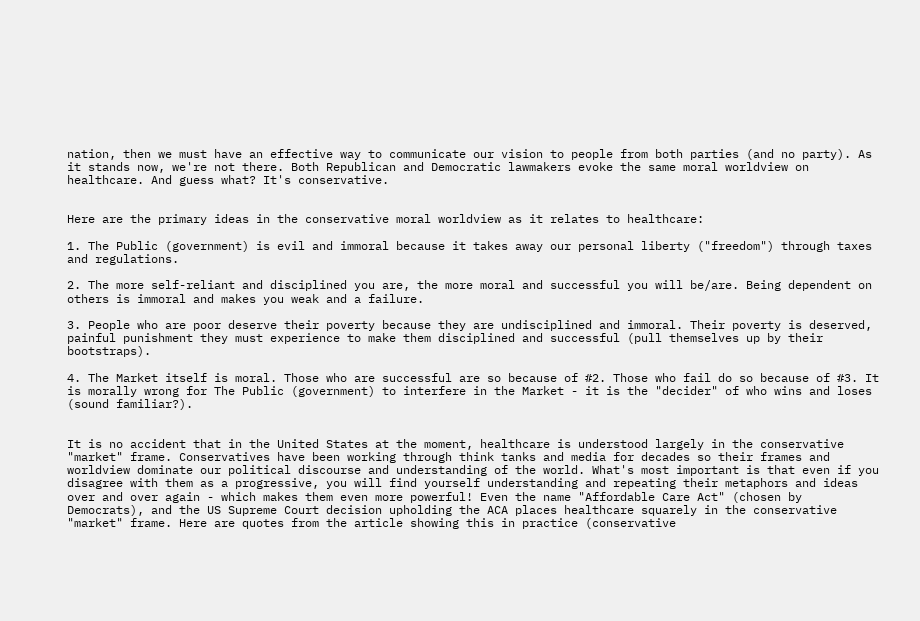nation, then we must have an effective way to communicate our vision to people from both parties (and no party). As it stands now, we're not there. Both Republican and Democratic lawmakers evoke the same moral worldview on healthcare. And guess what? It's conservative.


Here are the primary ideas in the conservative moral worldview as it relates to healthcare:

1. The Public (government) is evil and immoral because it takes away our personal liberty ("freedom") through taxes and regulations.

2. The more self-reliant and disciplined you are, the more moral and successful you will be/are. Being dependent on others is immoral and makes you weak and a failure.

3. People who are poor deserve their poverty because they are undisciplined and immoral. Their poverty is deserved, painful punishment they must experience to make them disciplined and successful (pull themselves up by their bootstraps).

4. The Market itself is moral. Those who are successful are so because of #2. Those who fail do so because of #3. It is morally wrong for The Public (government) to interfere in the Market - it is the "decider" of who wins and loses (sound familiar?).


It is no accident that in the United States at the moment, healthcare is understood largely in the conservative "market" frame. Conservatives have been working through think tanks and media for decades so their frames and worldview dominate our political discourse and understanding of the world. What's most important is that even if you disagree with them as a progressive, you will find yourself understanding and repeating their metaphors and ideas over and over again - which makes them even more powerful! Even the name "Affordable Care Act" (chosen by Democrats), and the US Supreme Court decision upholding the ACA places healthcare squarely in the conservative "market" frame. Here are quotes from the article showing this in practice (conservative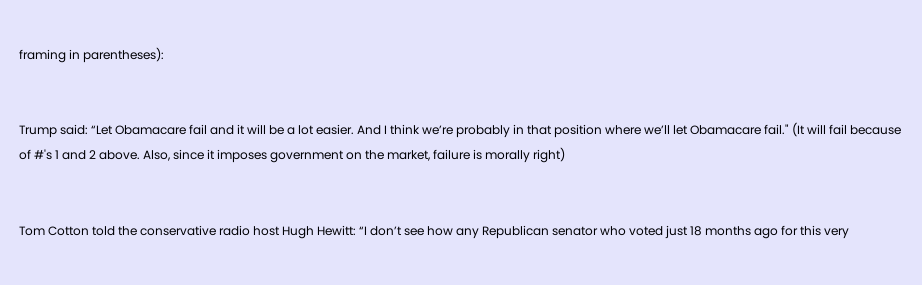framing in parentheses):


Trump said: “Let Obamacare fail and it will be a lot easier. And I think we’re probably in that position where we’ll let Obamacare fail." (It will fail because of #'s 1 and 2 above. Also, since it imposes government on the market, failure is morally right)


Tom Cotton told the conservative radio host Hugh Hewitt: “I don’t see how any Republican senator who voted just 18 months ago for this very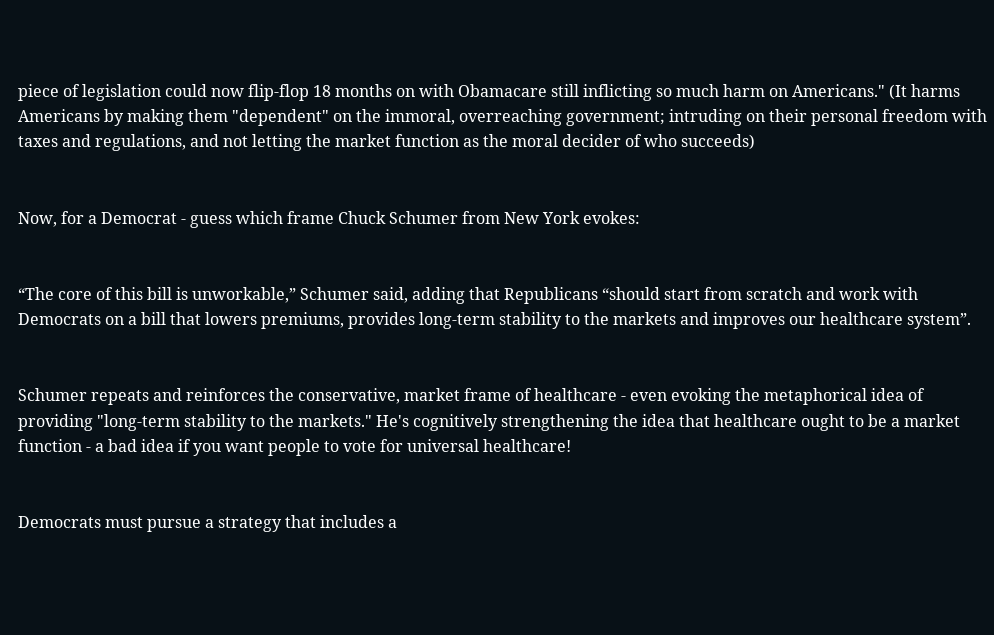piece of legislation could now flip-flop 18 months on with Obamacare still inflicting so much harm on Americans." (It harms Americans by making them "dependent" on the immoral, overreaching government; intruding on their personal freedom with taxes and regulations, and not letting the market function as the moral decider of who succeeds)


Now, for a Democrat - guess which frame Chuck Schumer from New York evokes:


“The core of this bill is unworkable,” Schumer said, adding that Republicans “should start from scratch and work with Democrats on a bill that lowers premiums, provides long-term stability to the markets and improves our healthcare system”.


Schumer repeats and reinforces the conservative, market frame of healthcare - even evoking the metaphorical idea of providing "long-term stability to the markets." He's cognitively strengthening the idea that healthcare ought to be a market function - a bad idea if you want people to vote for universal healthcare!


Democrats must pursue a strategy that includes a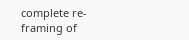complete re-framing of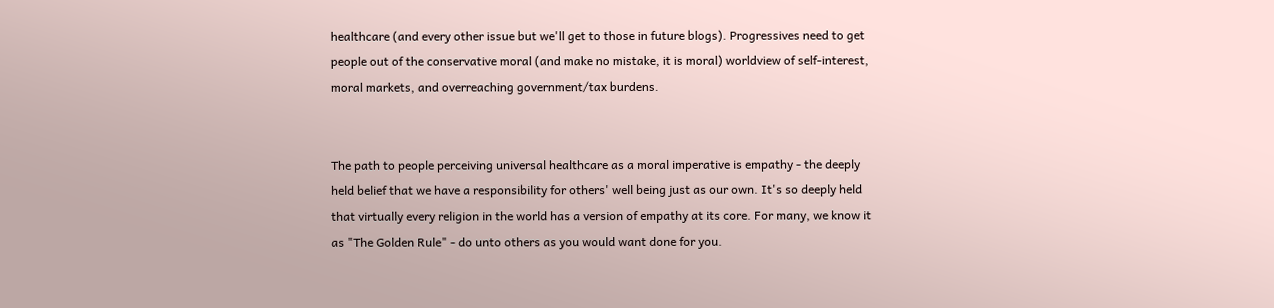healthcare (and every other issue but we'll get to those in future blogs). Progressives need to get people out of the conservative moral (and make no mistake, it is moral) worldview of self-interest, moral markets, and overreaching government/tax burdens.


The path to people perceiving universal healthcare as a moral imperative is empathy - the deeply held belief that we have a responsibility for others' well being just as our own. It's so deeply held that virtually every religion in the world has a version of empathy at its core. For many, we know it as "The Golden Rule" - do unto others as you would want done for you.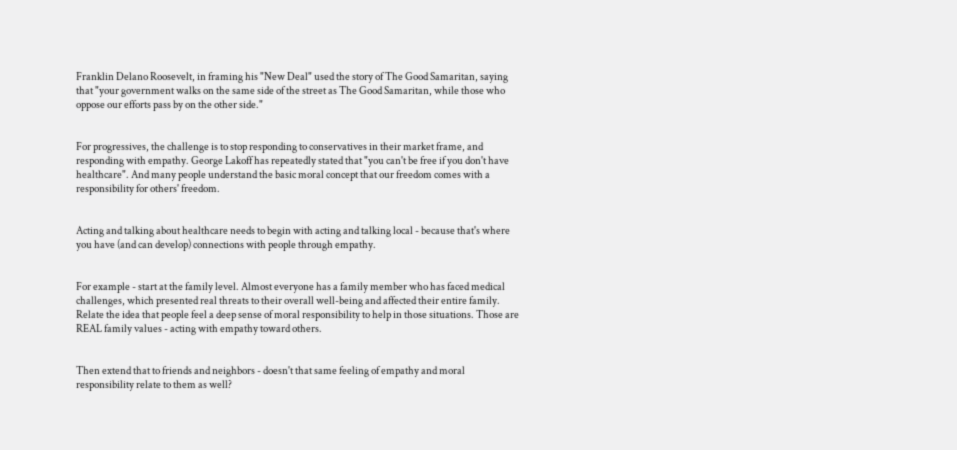Franklin Delano Roosevelt, in framing his "New Deal" used the story of The Good Samaritan, saying that "your government walks on the same side of the street as The Good Samaritan, while those who oppose our efforts pass by on the other side."


For progressives, the challenge is to stop responding to conservatives in their market frame, and responding with empathy. George Lakoff has repeatedly stated that "you can't be free if you don't have healthcare". And many people understand the basic moral concept that our freedom comes with a responsibility for others' freedom.


Acting and talking about healthcare needs to begin with acting and talking local - because that's where you have (and can develop) connections with people through empathy.


For example - start at the family level. Almost everyone has a family member who has faced medical challenges, which presented real threats to their overall well-being and affected their entire family. Relate the idea that people feel a deep sense of moral responsibility to help in those situations. Those are REAL family values - acting with empathy toward others.


Then extend that to friends and neighbors - doesn't that same feeling of empathy and moral responsibility relate to them as well?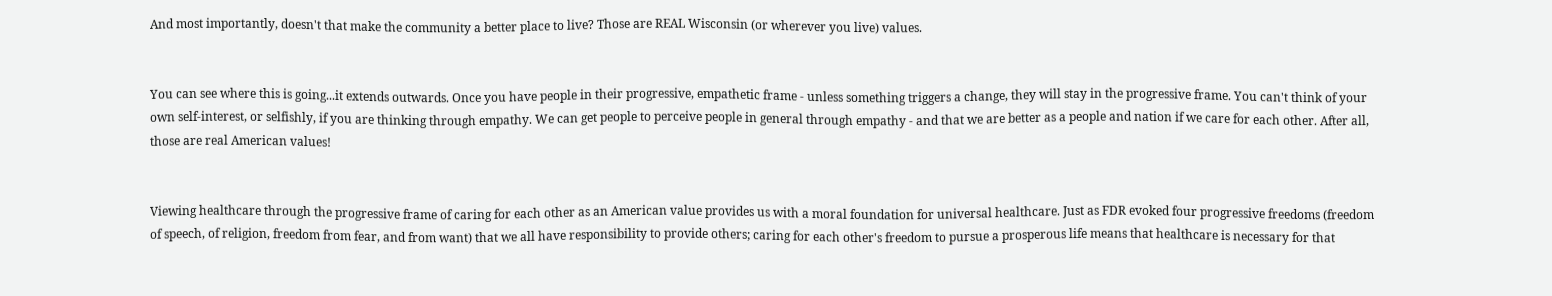And most importantly, doesn't that make the community a better place to live? Those are REAL Wisconsin (or wherever you live) values.


You can see where this is going...it extends outwards. Once you have people in their progressive, empathetic frame - unless something triggers a change, they will stay in the progressive frame. You can't think of your own self-interest, or selfishly, if you are thinking through empathy. We can get people to perceive people in general through empathy - and that we are better as a people and nation if we care for each other. After all, those are real American values!


Viewing healthcare through the progressive frame of caring for each other as an American value provides us with a moral foundation for universal healthcare. Just as FDR evoked four progressive freedoms (freedom of speech, of religion, freedom from fear, and from want) that we all have responsibility to provide others; caring for each other's freedom to pursue a prosperous life means that healthcare is necessary for that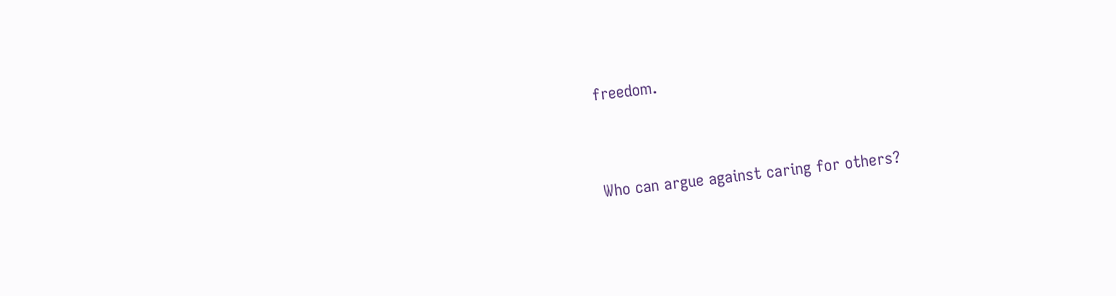freedom.


Who can argue against caring for others?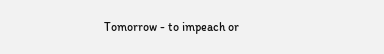Tomorrow - to impeach or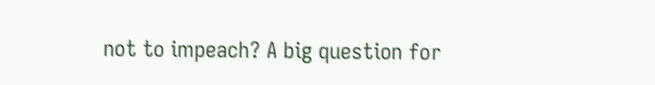not to impeach? A big question for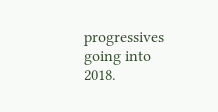progressives going into 2018.